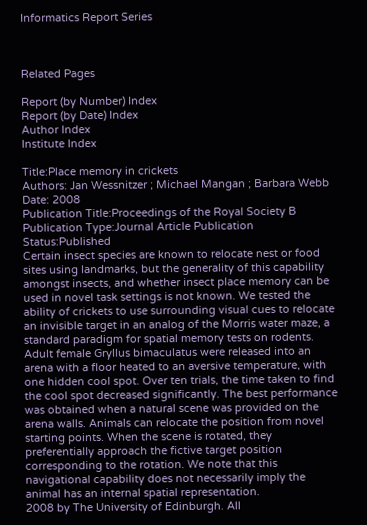Informatics Report Series



Related Pages

Report (by Number) Index
Report (by Date) Index
Author Index
Institute Index

Title:Place memory in crickets
Authors: Jan Wessnitzer ; Michael Mangan ; Barbara Webb
Date: 2008
Publication Title:Proceedings of the Royal Society B
Publication Type:Journal Article Publication Status:Published
Certain insect species are known to relocate nest or food sites using landmarks, but the generality of this capability amongst insects, and whether insect place memory can be used in novel task settings is not known. We tested the ability of crickets to use surrounding visual cues to relocate an invisible target in an analog of the Morris water maze, a standard paradigm for spatial memory tests on rodents. Adult female Gryllus bimaculatus were released into an arena with a floor heated to an aversive temperature, with one hidden cool spot. Over ten trials, the time taken to find the cool spot decreased significantly. The best performance was obtained when a natural scene was provided on the arena walls. Animals can relocate the position from novel starting points. When the scene is rotated, they preferentially approach the fictive target position corresponding to the rotation. We note that this navigational capability does not necessarily imply the animal has an internal spatial representation.
2008 by The University of Edinburgh. All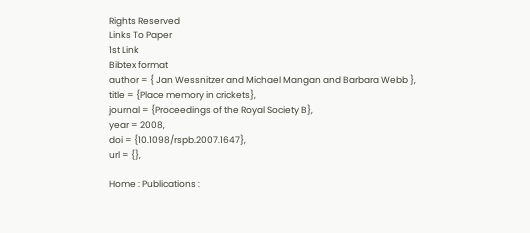Rights Reserved
Links To Paper
1st Link
Bibtex format
author = { Jan Wessnitzer and Michael Mangan and Barbara Webb },
title = {Place memory in crickets},
journal = {Proceedings of the Royal Society B},
year = 2008,
doi = {10.1098/rspb.2007.1647},
url = {},

Home : Publications :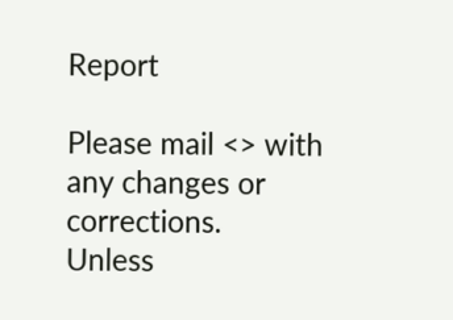Report

Please mail <> with any changes or corrections.
Unless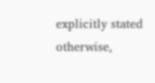explicitly stated otherwise,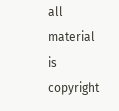all material is copyright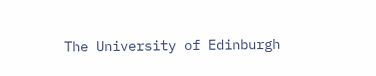The University of Edinburgh